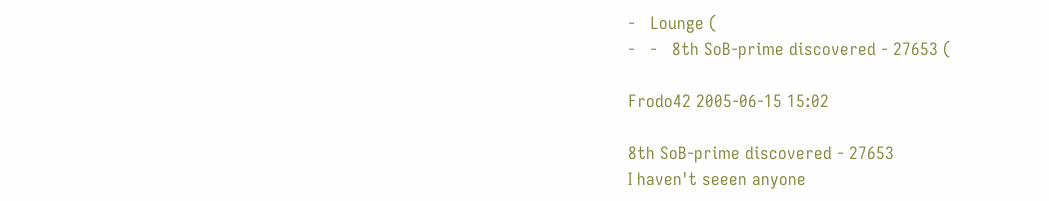-   Lounge (
-   -   8th SoB-prime discovered - 27653 (

Frodo42 2005-06-15 15:02

8th SoB-prime discovered - 27653
I haven't seeen anyone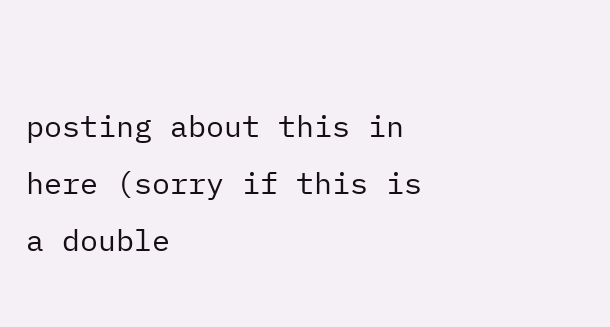posting about this in here (sorry if this is a double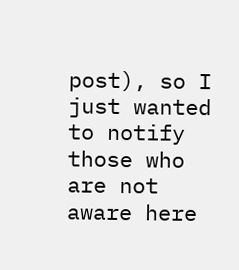post), so I just wanted to notify those who are not aware here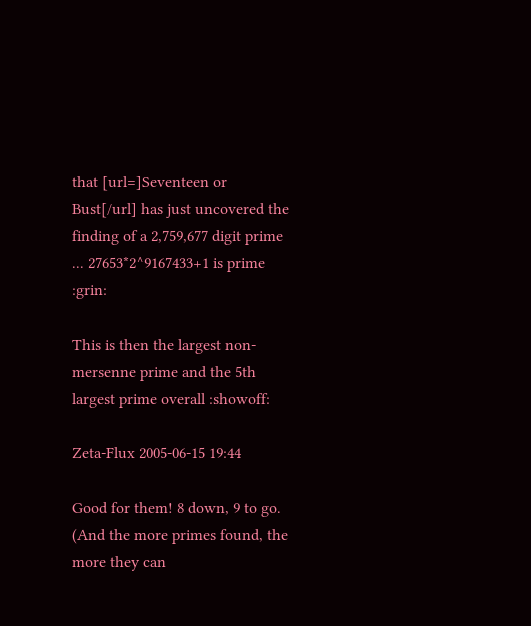that [url=]Seventeen or Bust[/url] has just uncovered the finding of a 2,759,677 digit prime ... 27653*2^9167433+1 is prime :grin:

This is then the largest non-mersenne prime and the 5th largest prime overall :showoff:

Zeta-Flux 2005-06-15 19:44

Good for them! 8 down, 9 to go. (And the more primes found, the more they can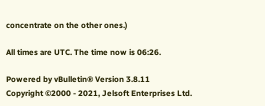concentrate on the other ones.)

All times are UTC. The time now is 06:26.

Powered by vBulletin® Version 3.8.11
Copyright ©2000 - 2021, Jelsoft Enterprises Ltd.